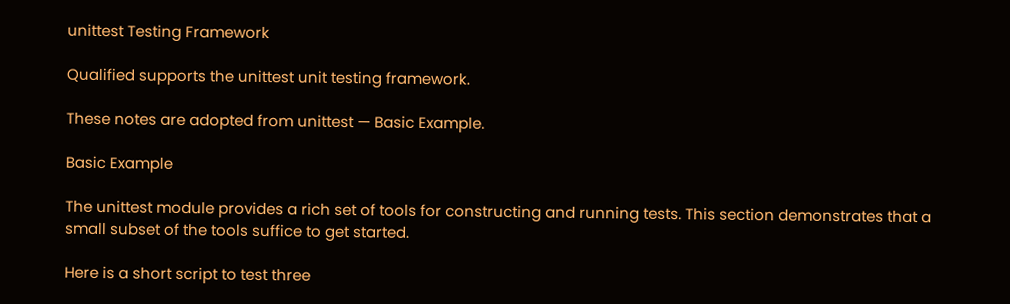unittest Testing Framework

Qualified supports the unittest unit testing framework.

These notes are adopted from unittest — Basic Example.

Basic Example

The unittest module provides a rich set of tools for constructing and running tests. This section demonstrates that a small subset of the tools suffice to get started.

Here is a short script to test three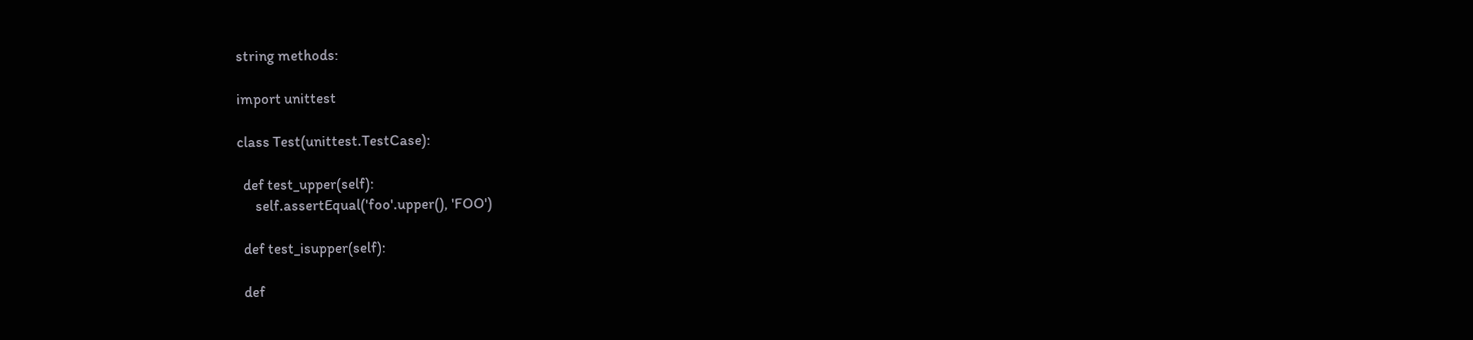string methods:

import unittest

class Test(unittest.TestCase):

  def test_upper(self):
      self.assertEqual('foo'.upper(), 'FOO')

  def test_isupper(self):

  def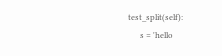test_split(self):
      s = 'hello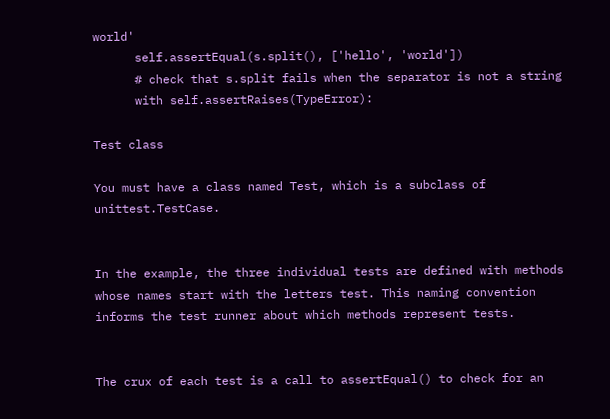world'
      self.assertEqual(s.split(), ['hello', 'world'])
      # check that s.split fails when the separator is not a string
      with self.assertRaises(TypeError):

Test class

You must have a class named Test, which is a subclass of unittest.TestCase.


In the example, the three individual tests are defined with methods whose names start with the letters test. This naming convention informs the test runner about which methods represent tests.


The crux of each test is a call to assertEqual() to check for an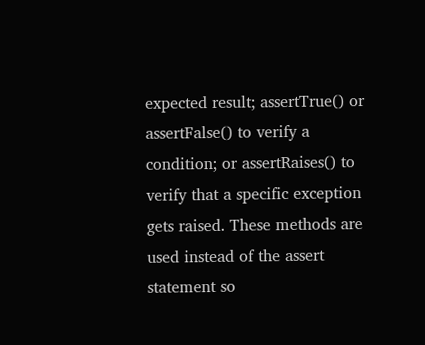expected result; assertTrue() or assertFalse() to verify a condition; or assertRaises() to verify that a specific exception gets raised. These methods are used instead of the assert statement so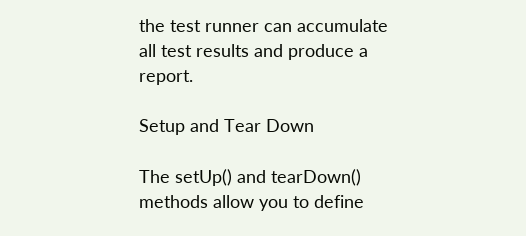the test runner can accumulate all test results and produce a report.

Setup and Tear Down

The setUp() and tearDown() methods allow you to define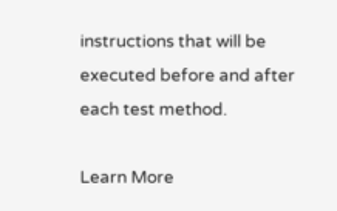instructions that will be executed before and after each test method.

Learn More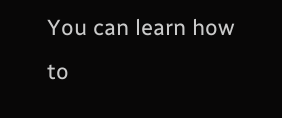You can learn how to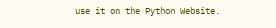use it on the Python Website.